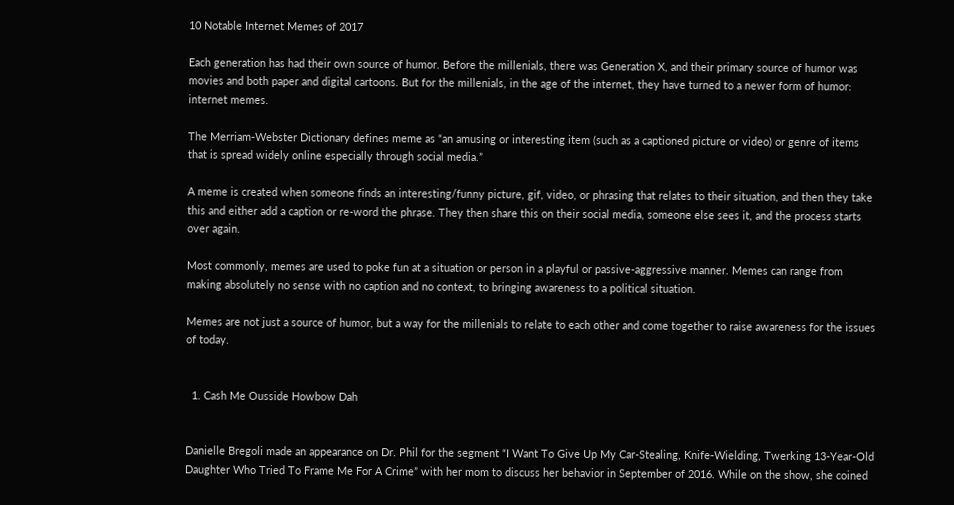10 Notable Internet Memes of 2017

Each generation has had their own source of humor. Before the millenials, there was Generation X, and their primary source of humor was movies and both paper and digital cartoons. But for the millenials, in the age of the internet, they have turned to a newer form of humor: internet memes.

The Merriam-Webster Dictionary defines meme as “an amusing or interesting item (such as a captioned picture or video) or genre of items that is spread widely online especially through social media.”

A meme is created when someone finds an interesting/funny picture, gif, video, or phrasing that relates to their situation, and then they take this and either add a caption or re-word the phrase. They then share this on their social media, someone else sees it, and the process starts over again.

Most commonly, memes are used to poke fun at a situation or person in a playful or passive-aggressive manner. Memes can range from making absolutely no sense with no caption and no context, to bringing awareness to a political situation.

Memes are not just a source of humor, but a way for the millenials to relate to each other and come together to raise awareness for the issues of today.


  1. Cash Me Ousside Howbow Dah


Danielle Bregoli made an appearance on Dr. Phil for the segment “I Want To Give Up My Car-Stealing, Knife-Wielding, Twerking 13-Year-Old Daughter Who Tried To Frame Me For A Crime” with her mom to discuss her behavior in September of 2016. While on the show, she coined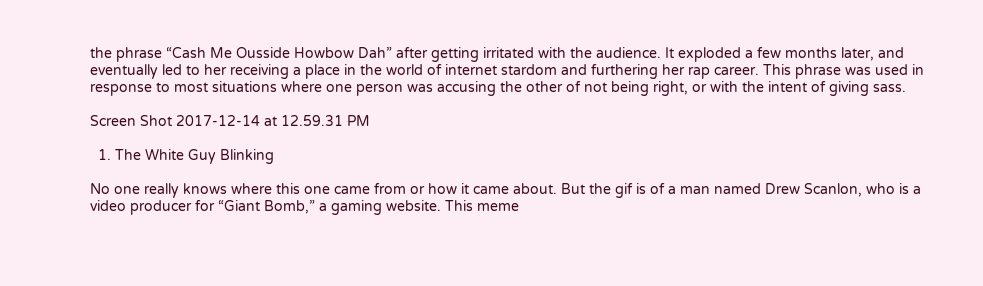the phrase “Cash Me Ousside Howbow Dah” after getting irritated with the audience. It exploded a few months later, and eventually led to her receiving a place in the world of internet stardom and furthering her rap career. This phrase was used in response to most situations where one person was accusing the other of not being right, or with the intent of giving sass.

Screen Shot 2017-12-14 at 12.59.31 PM

  1. The White Guy Blinking

No one really knows where this one came from or how it came about. But the gif is of a man named Drew Scanlon, who is a video producer for “Giant Bomb,” a gaming website. This meme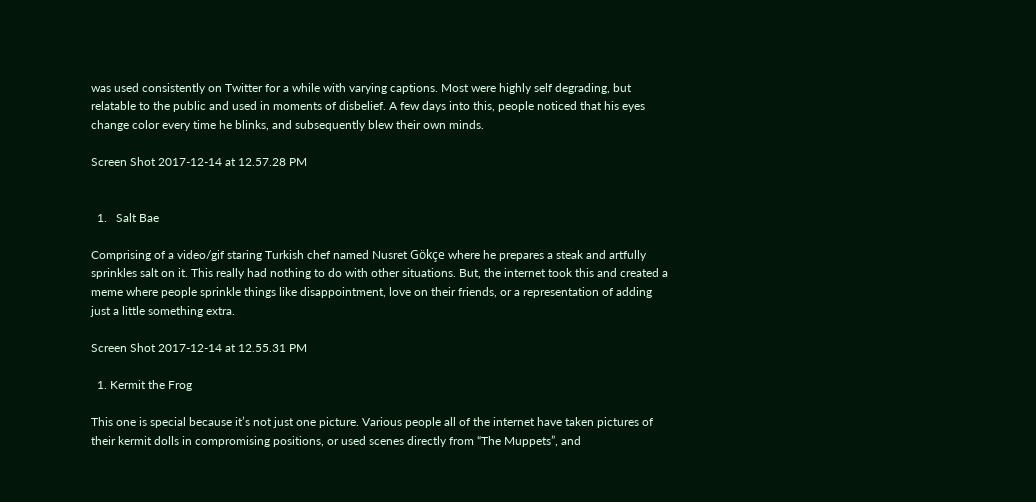was used consistently on Twitter for a while with varying captions. Most were highly self degrading, but relatable to the public and used in moments of disbelief. A few days into this, people noticed that his eyes change color every time he blinks, and subsequently blew their own minds.

Screen Shot 2017-12-14 at 12.57.28 PM


  1.   Salt Bae

Comprising of a video/gif staring Turkish chef named Nusret Gökçe where he prepares a steak and artfully sprinkles salt on it. This really had nothing to do with other situations. But, the internet took this and created a meme where people sprinkle things like disappointment, love on their friends, or a representation of adding just a little something extra.

Screen Shot 2017-12-14 at 12.55.31 PM

  1. Kermit the Frog

This one is special because it’s not just one picture. Various people all of the internet have taken pictures of their kermit dolls in compromising positions, or used scenes directly from “The Muppets”, and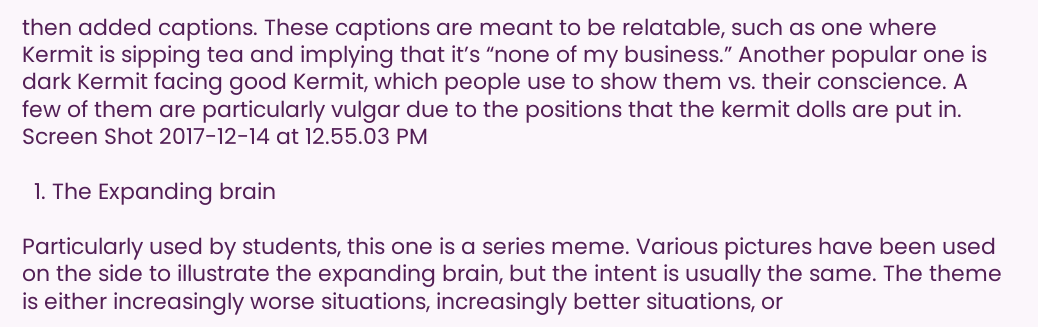then added captions. These captions are meant to be relatable, such as one where Kermit is sipping tea and implying that it’s “none of my business.” Another popular one is dark Kermit facing good Kermit, which people use to show them vs. their conscience. A few of them are particularly vulgar due to the positions that the kermit dolls are put in.
Screen Shot 2017-12-14 at 12.55.03 PM

  1. The Expanding brain

Particularly used by students, this one is a series meme. Various pictures have been used on the side to illustrate the expanding brain, but the intent is usually the same. The theme is either increasingly worse situations, increasingly better situations, or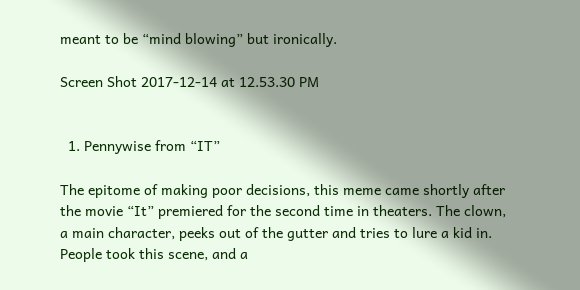meant to be “mind blowing” but ironically.

Screen Shot 2017-12-14 at 12.53.30 PM


  1. Pennywise from “IT”

The epitome of making poor decisions, this meme came shortly after the movie “It” premiered for the second time in theaters. The clown, a main character, peeks out of the gutter and tries to lure a kid in. People took this scene, and a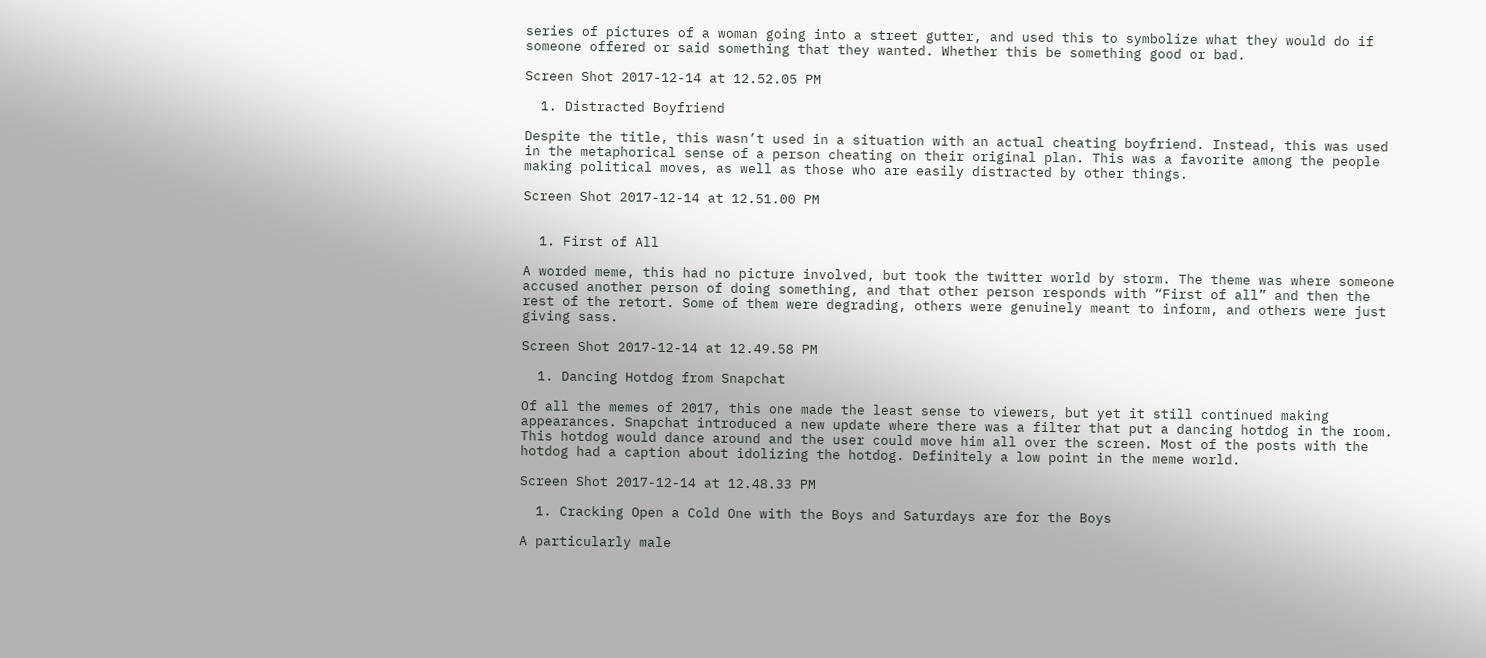series of pictures of a woman going into a street gutter, and used this to symbolize what they would do if someone offered or said something that they wanted. Whether this be something good or bad.

Screen Shot 2017-12-14 at 12.52.05 PM

  1. Distracted Boyfriend

Despite the title, this wasn’t used in a situation with an actual cheating boyfriend. Instead, this was used in the metaphorical sense of a person cheating on their original plan. This was a favorite among the people making political moves, as well as those who are easily distracted by other things.

Screen Shot 2017-12-14 at 12.51.00 PM


  1. First of All

A worded meme, this had no picture involved, but took the twitter world by storm. The theme was where someone accused another person of doing something, and that other person responds with “First of all” and then the rest of the retort. Some of them were degrading, others were genuinely meant to inform, and others were just giving sass.

Screen Shot 2017-12-14 at 12.49.58 PM

  1. Dancing Hotdog from Snapchat

Of all the memes of 2017, this one made the least sense to viewers, but yet it still continued making appearances. Snapchat introduced a new update where there was a filter that put a dancing hotdog in the room. This hotdog would dance around and the user could move him all over the screen. Most of the posts with the hotdog had a caption about idolizing the hotdog. Definitely a low point in the meme world.

Screen Shot 2017-12-14 at 12.48.33 PM

  1. Cracking Open a Cold One with the Boys and Saturdays are for the Boys

A particularly male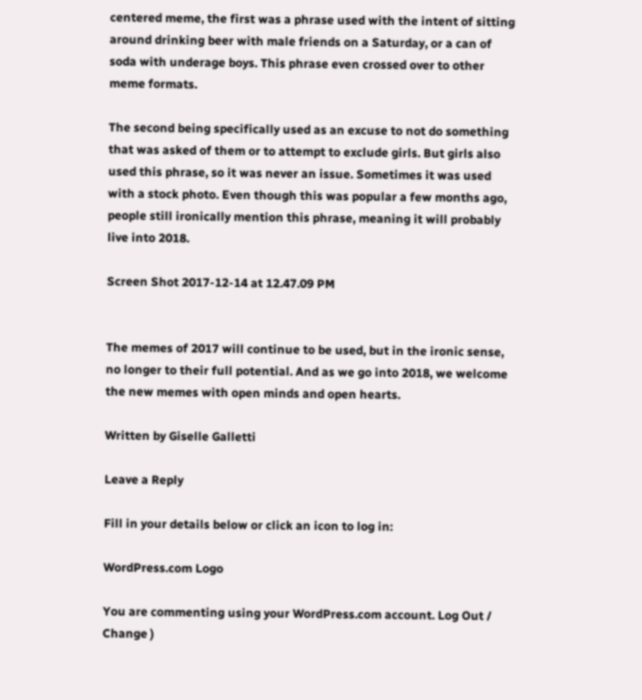centered meme, the first was a phrase used with the intent of sitting around drinking beer with male friends on a Saturday, or a can of soda with underage boys. This phrase even crossed over to other meme formats.

The second being specifically used as an excuse to not do something that was asked of them or to attempt to exclude girls. But girls also used this phrase, so it was never an issue. Sometimes it was used with a stock photo. Even though this was popular a few months ago, people still ironically mention this phrase, meaning it will probably live into 2018.

Screen Shot 2017-12-14 at 12.47.09 PM


The memes of 2017 will continue to be used, but in the ironic sense, no longer to their full potential. And as we go into 2018, we welcome the new memes with open minds and open hearts.

Written by Giselle Galletti

Leave a Reply

Fill in your details below or click an icon to log in:

WordPress.com Logo

You are commenting using your WordPress.com account. Log Out /  Change )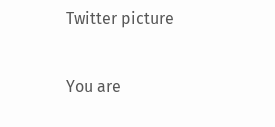Twitter picture

You are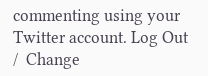commenting using your Twitter account. Log Out /  Change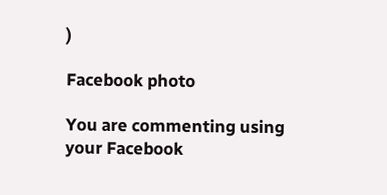)

Facebook photo

You are commenting using your Facebook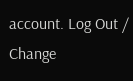account. Log Out /  Change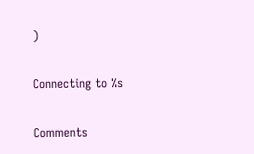)

Connecting to %s

Comments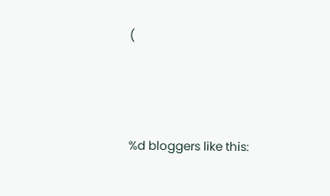(



%d bloggers like this: